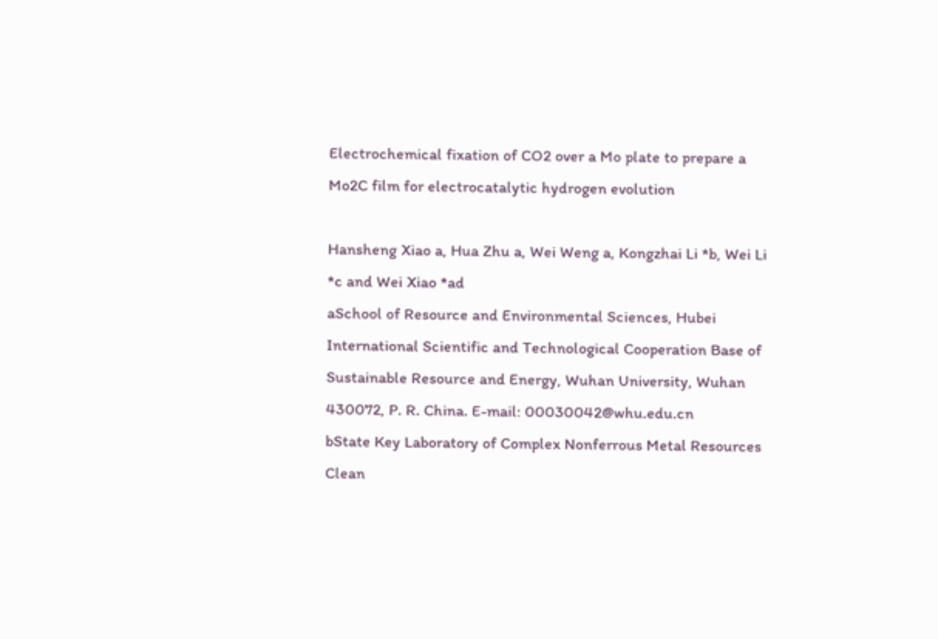Electrochemical fixation of CO2 over a Mo plate to prepare a Mo2C film for electrocatalytic hydrogen evolution

Hansheng Xiao a, Hua Zhu a, Wei Weng a, Kongzhai Li *b, Wei Li *c and Wei Xiao *ad
aSchool of Resource and Environmental Sciences, Hubei International Scientific and Technological Cooperation Base of Sustainable Resource and Energy, Wuhan University, Wuhan 430072, P. R. China. E-mail: 00030042@whu.edu.cn
bState Key Laboratory of Complex Nonferrous Metal Resources Clean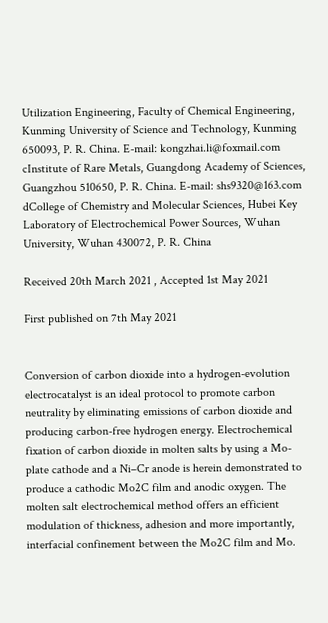Utilization Engineering, Faculty of Chemical Engineering, Kunming University of Science and Technology, Kunming 650093, P. R. China. E-mail: kongzhai.li@foxmail.com
cInstitute of Rare Metals, Guangdong Academy of Sciences, Guangzhou 510650, P. R. China. E-mail: shs9320@163.com
dCollege of Chemistry and Molecular Sciences, Hubei Key Laboratory of Electrochemical Power Sources, Wuhan University, Wuhan 430072, P. R. China

Received 20th March 2021 , Accepted 1st May 2021

First published on 7th May 2021


Conversion of carbon dioxide into a hydrogen-evolution electrocatalyst is an ideal protocol to promote carbon neutrality by eliminating emissions of carbon dioxide and producing carbon-free hydrogen energy. Electrochemical fixation of carbon dioxide in molten salts by using a Mo-plate cathode and a Ni–Cr anode is herein demonstrated to produce a cathodic Mo2C film and anodic oxygen. The molten salt electrochemical method offers an efficient modulation of thickness, adhesion and more importantly, interfacial confinement between the Mo2C film and Mo.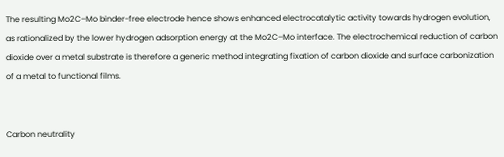The resulting Mo2C–Mo binder-free electrode hence shows enhanced electrocatalytic activity towards hydrogen evolution, as rationalized by the lower hydrogen adsorption energy at the Mo2C–Mo interface. The electrochemical reduction of carbon dioxide over a metal substrate is therefore a generic method integrating fixation of carbon dioxide and surface carbonization of a metal to functional films.


Carbon neutrality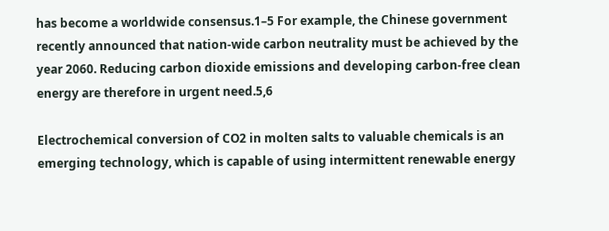has become a worldwide consensus.1–5 For example, the Chinese government recently announced that nation-wide carbon neutrality must be achieved by the year 2060. Reducing carbon dioxide emissions and developing carbon-free clean energy are therefore in urgent need.5,6

Electrochemical conversion of CO2 in molten salts to valuable chemicals is an emerging technology, which is capable of using intermittent renewable energy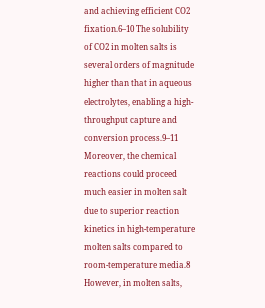and achieving efficient CO2 fixation.6–10 The solubility of CO2 in molten salts is several orders of magnitude higher than that in aqueous electrolytes, enabling a high-throughput capture and conversion process.9–11 Moreover, the chemical reactions could proceed much easier in molten salt due to superior reaction kinetics in high-temperature molten salts compared to room-temperature media.8 However, in molten salts,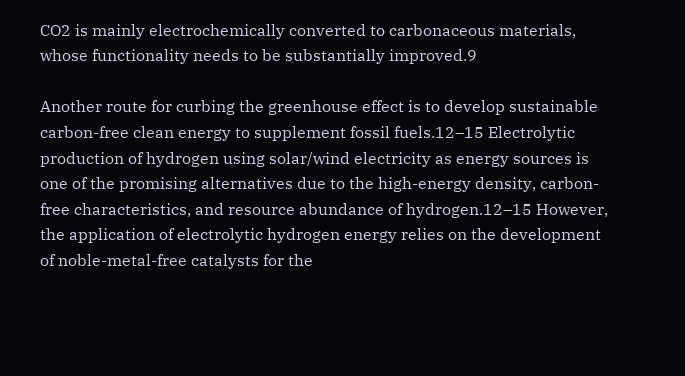CO2 is mainly electrochemically converted to carbonaceous materials, whose functionality needs to be substantially improved.9

Another route for curbing the greenhouse effect is to develop sustainable carbon-free clean energy to supplement fossil fuels.12–15 Electrolytic production of hydrogen using solar/wind electricity as energy sources is one of the promising alternatives due to the high-energy density, carbon-free characteristics, and resource abundance of hydrogen.12–15 However, the application of electrolytic hydrogen energy relies on the development of noble-metal-free catalysts for the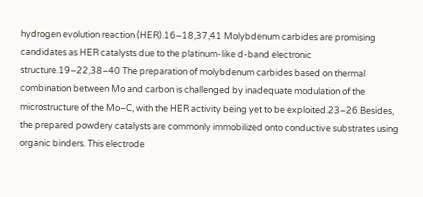hydrogen evolution reaction (HER).16–18,37,41 Molybdenum carbides are promising candidates as HER catalysts due to the platinum-like d-band electronic structure.19–22,38–40 The preparation of molybdenum carbides based on thermal combination between Mo and carbon is challenged by inadequate modulation of the microstructure of the Mo–C, with the HER activity being yet to be exploited.23–26 Besides, the prepared powdery catalysts are commonly immobilized onto conductive substrates using organic binders. This electrode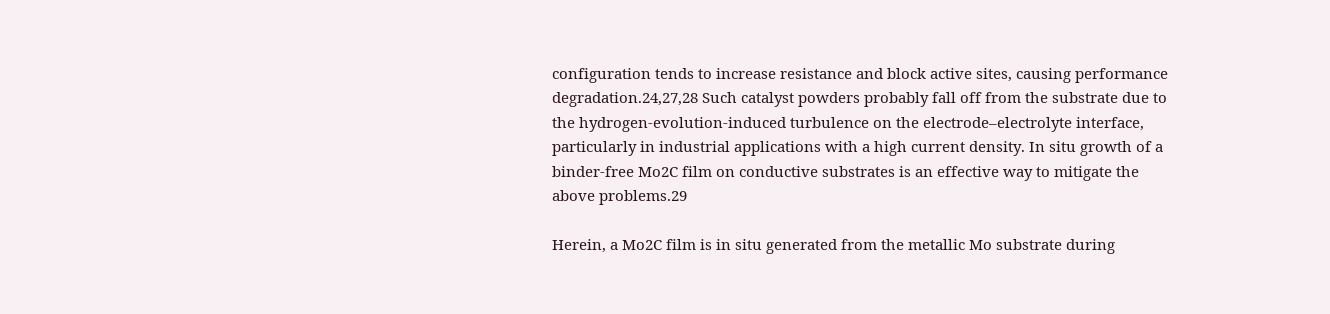configuration tends to increase resistance and block active sites, causing performance degradation.24,27,28 Such catalyst powders probably fall off from the substrate due to the hydrogen-evolution-induced turbulence on the electrode–electrolyte interface, particularly in industrial applications with a high current density. In situ growth of a binder-free Mo2C film on conductive substrates is an effective way to mitigate the above problems.29

Herein, a Mo2C film is in situ generated from the metallic Mo substrate during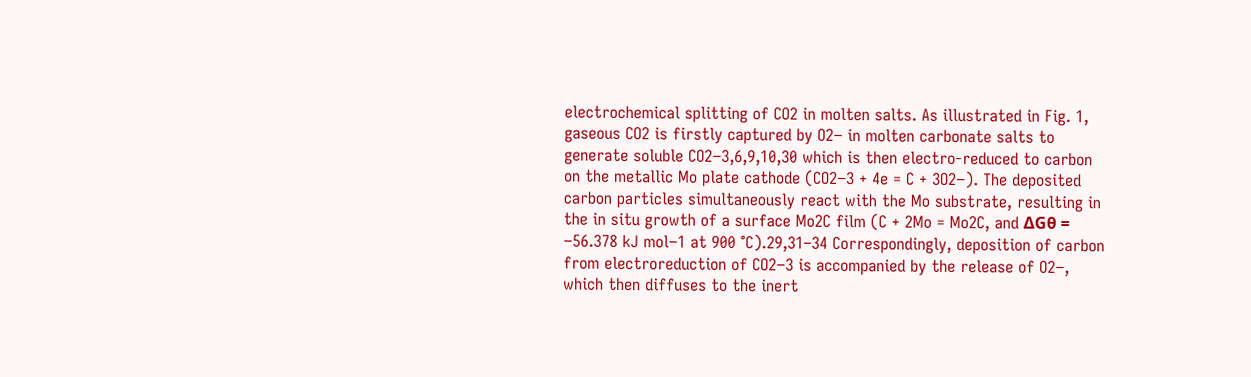electrochemical splitting of CO2 in molten salts. As illustrated in Fig. 1, gaseous CO2 is firstly captured by O2− in molten carbonate salts to generate soluble CO2−3,6,9,10,30 which is then electro-reduced to carbon on the metallic Mo plate cathode (CO2−3 + 4e = C + 3O2−). The deposited carbon particles simultaneously react with the Mo substrate, resulting in the in situ growth of a surface Mo2C film (C + 2Mo = Mo2C, and ΔGθ = −56.378 kJ mol−1 at 900 °C).29,31–34 Correspondingly, deposition of carbon from electroreduction of CO2−3 is accompanied by the release of O2−, which then diffuses to the inert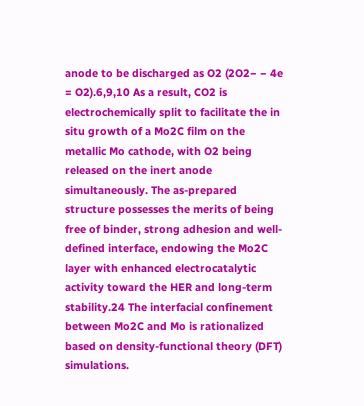anode to be discharged as O2 (2O2− − 4e = O2).6,9,10 As a result, CO2 is electrochemically split to facilitate the in situ growth of a Mo2C film on the metallic Mo cathode, with O2 being released on the inert anode simultaneously. The as-prepared structure possesses the merits of being free of binder, strong adhesion and well-defined interface, endowing the Mo2C layer with enhanced electrocatalytic activity toward the HER and long-term stability.24 The interfacial confinement between Mo2C and Mo is rationalized based on density-functional theory (DFT) simulations.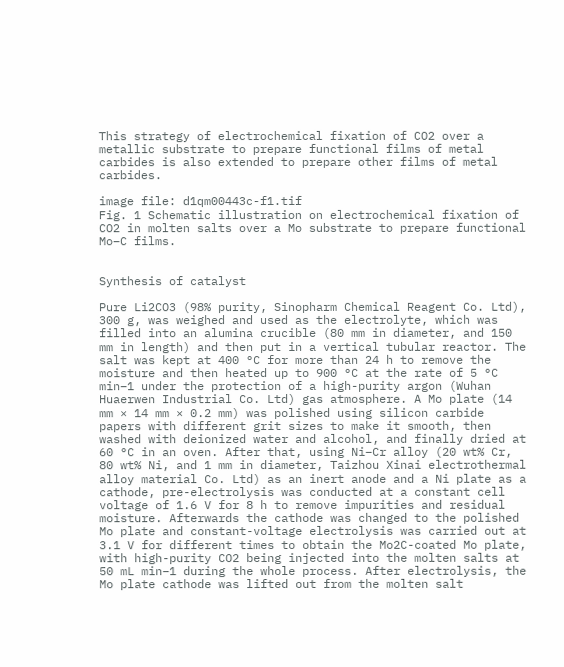This strategy of electrochemical fixation of CO2 over a metallic substrate to prepare functional films of metal carbides is also extended to prepare other films of metal carbides.

image file: d1qm00443c-f1.tif
Fig. 1 Schematic illustration on electrochemical fixation of CO2 in molten salts over a Mo substrate to prepare functional Mo–C films.


Synthesis of catalyst

Pure Li2CO3 (98% purity, Sinopharm Chemical Reagent Co. Ltd), 300 g, was weighed and used as the electrolyte, which was filled into an alumina crucible (80 mm in diameter, and 150 mm in length) and then put in a vertical tubular reactor. The salt was kept at 400 °C for more than 24 h to remove the moisture and then heated up to 900 °C at the rate of 5 °C min−1 under the protection of a high-purity argon (Wuhan Huaerwen Industrial Co. Ltd) gas atmosphere. A Mo plate (14 mm × 14 mm × 0.2 mm) was polished using silicon carbide papers with different grit sizes to make it smooth, then washed with deionized water and alcohol, and finally dried at 60 °C in an oven. After that, using Ni–Cr alloy (20 wt% Cr, 80 wt% Ni, and 1 mm in diameter, Taizhou Xinai electrothermal alloy material Co. Ltd) as an inert anode and a Ni plate as a cathode, pre-electrolysis was conducted at a constant cell voltage of 1.6 V for 8 h to remove impurities and residual moisture. Afterwards the cathode was changed to the polished Mo plate and constant-voltage electrolysis was carried out at 3.1 V for different times to obtain the Mo2C-coated Mo plate, with high-purity CO2 being injected into the molten salts at 50 mL min−1 during the whole process. After electrolysis, the Mo plate cathode was lifted out from the molten salt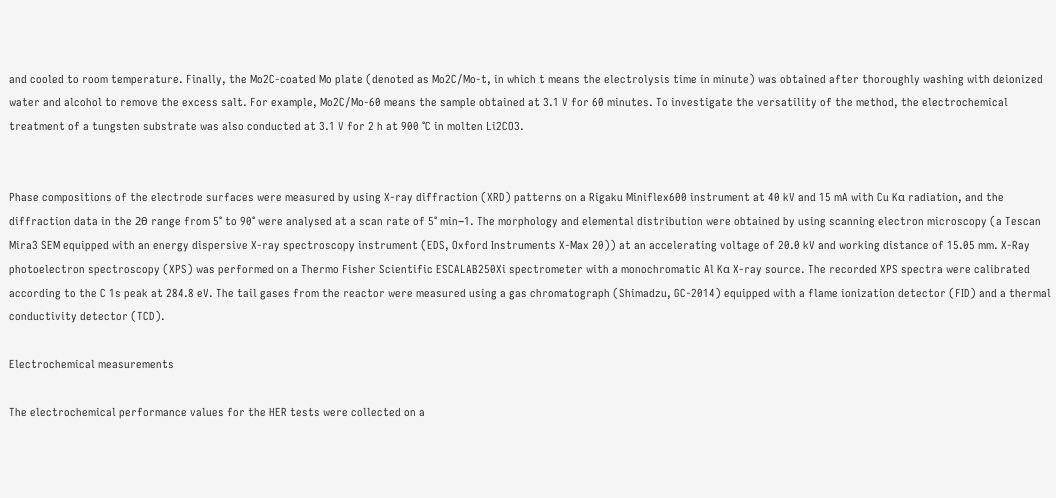and cooled to room temperature. Finally, the Mo2C-coated Mo plate (denoted as Mo2C/Mo-t, in which t means the electrolysis time in minute) was obtained after thoroughly washing with deionized water and alcohol to remove the excess salt. For example, Mo2C/Mo-60 means the sample obtained at 3.1 V for 60 minutes. To investigate the versatility of the method, the electrochemical treatment of a tungsten substrate was also conducted at 3.1 V for 2 h at 900 °C in molten Li2CO3.


Phase compositions of the electrode surfaces were measured by using X-ray diffraction (XRD) patterns on a Rigaku Miniflex600 instrument at 40 kV and 15 mA with Cu Kα radiation, and the diffraction data in the 2θ range from 5° to 90° were analysed at a scan rate of 5° min−1. The morphology and elemental distribution were obtained by using scanning electron microscopy (a Tescan Mira3 SEM equipped with an energy dispersive X-ray spectroscopy instrument (EDS, Oxford Instruments X-Max 20)) at an accelerating voltage of 20.0 kV and working distance of 15.05 mm. X-Ray photoelectron spectroscopy (XPS) was performed on a Thermo Fisher Scientific ESCALAB250Xi spectrometer with a monochromatic Al Kα X-ray source. The recorded XPS spectra were calibrated according to the C 1s peak at 284.8 eV. The tail gases from the reactor were measured using a gas chromatograph (Shimadzu, GC-2014) equipped with a flame ionization detector (FID) and a thermal conductivity detector (TCD).

Electrochemical measurements

The electrochemical performance values for the HER tests were collected on a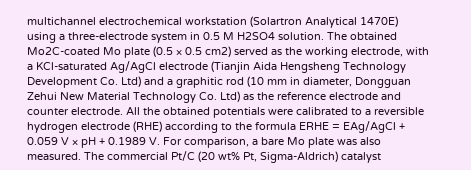multichannel electrochemical workstation (Solartron Analytical 1470E) using a three-electrode system in 0.5 M H2SO4 solution. The obtained Mo2C-coated Mo plate (0.5 × 0.5 cm2) served as the working electrode, with a KCl-saturated Ag/AgCl electrode (Tianjin Aida Hengsheng Technology Development Co. Ltd) and a graphitic rod (10 mm in diameter, Dongguan Zehui New Material Technology Co. Ltd) as the reference electrode and counter electrode. All the obtained potentials were calibrated to a reversible hydrogen electrode (RHE) according to the formula ERHE = EAg/AgCl + 0.059 V × pH + 0.1989 V. For comparison, a bare Mo plate was also measured. The commercial Pt/C (20 wt% Pt, Sigma-Aldrich) catalyst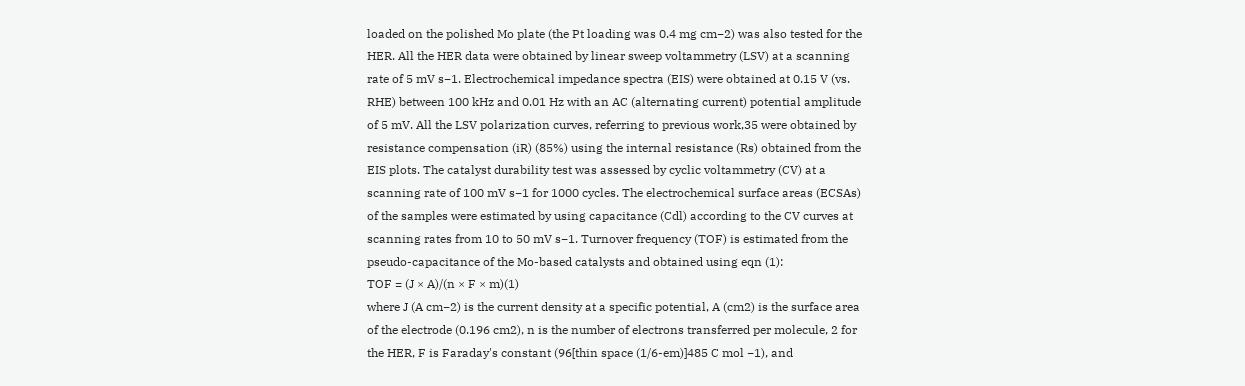loaded on the polished Mo plate (the Pt loading was 0.4 mg cm−2) was also tested for the HER. All the HER data were obtained by linear sweep voltammetry (LSV) at a scanning rate of 5 mV s−1. Electrochemical impedance spectra (EIS) were obtained at 0.15 V (vs. RHE) between 100 kHz and 0.01 Hz with an AC (alternating current) potential amplitude of 5 mV. All the LSV polarization curves, referring to previous work,35 were obtained by resistance compensation (iR) (85%) using the internal resistance (Rs) obtained from the EIS plots. The catalyst durability test was assessed by cyclic voltammetry (CV) at a scanning rate of 100 mV s−1 for 1000 cycles. The electrochemical surface areas (ECSAs) of the samples were estimated by using capacitance (Cdl) according to the CV curves at scanning rates from 10 to 50 mV s−1. Turnover frequency (TOF) is estimated from the pseudo-capacitance of the Mo-based catalysts and obtained using eqn (1):
TOF = (J × A)/(n × F × m)(1)
where J (A cm−2) is the current density at a specific potential, A (cm2) is the surface area of the electrode (0.196 cm2), n is the number of electrons transferred per molecule, 2 for the HER, F is Faraday's constant (96[thin space (1/6-em)]485 C mol −1), and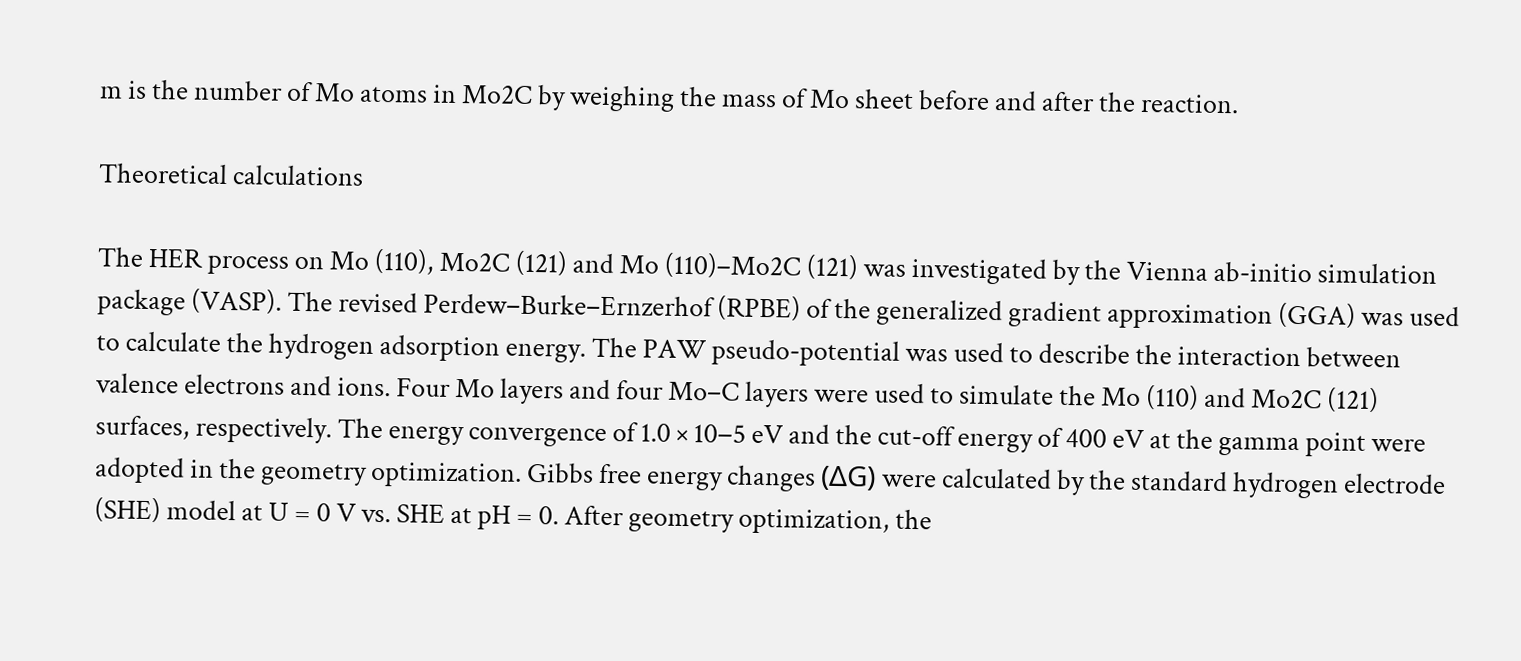m is the number of Mo atoms in Mo2C by weighing the mass of Mo sheet before and after the reaction.

Theoretical calculations

The HER process on Mo (110), Mo2C (121) and Mo (110)–Mo2C (121) was investigated by the Vienna ab-initio simulation package (VASP). The revised Perdew–Burke–Ernzerhof (RPBE) of the generalized gradient approximation (GGA) was used to calculate the hydrogen adsorption energy. The PAW pseudo-potential was used to describe the interaction between valence electrons and ions. Four Mo layers and four Mo–C layers were used to simulate the Mo (110) and Mo2C (121) surfaces, respectively. The energy convergence of 1.0 × 10−5 eV and the cut-off energy of 400 eV at the gamma point were adopted in the geometry optimization. Gibbs free energy changes (ΔG) were calculated by the standard hydrogen electrode (SHE) model at U = 0 V vs. SHE at pH = 0. After geometry optimization, the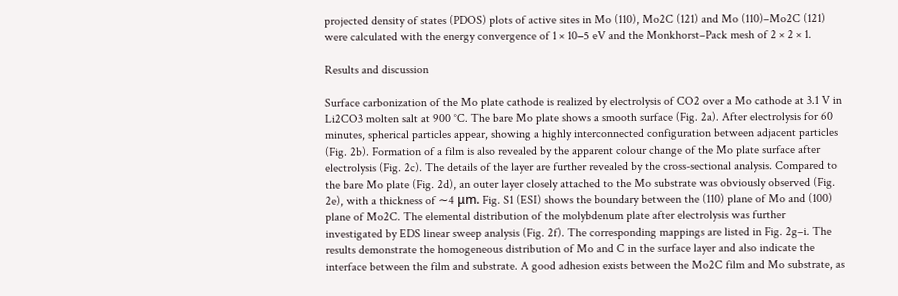projected density of states (PDOS) plots of active sites in Mo (110), Mo2C (121) and Mo (110)–Mo2C (121) were calculated with the energy convergence of 1 × 10−5 eV and the Monkhorst–Pack mesh of 2 × 2 × 1.

Results and discussion

Surface carbonization of the Mo plate cathode is realized by electrolysis of CO2 over a Mo cathode at 3.1 V in Li2CO3 molten salt at 900 °C. The bare Mo plate shows a smooth surface (Fig. 2a). After electrolysis for 60 minutes, spherical particles appear, showing a highly interconnected configuration between adjacent particles (Fig. 2b). Formation of a film is also revealed by the apparent colour change of the Mo plate surface after electrolysis (Fig. 2c). The details of the layer are further revealed by the cross-sectional analysis. Compared to the bare Mo plate (Fig. 2d), an outer layer closely attached to the Mo substrate was obviously observed (Fig. 2e), with a thickness of ∼4 μm. Fig. S1 (ESI) shows the boundary between the (110) plane of Mo and (100) plane of Mo2C. The elemental distribution of the molybdenum plate after electrolysis was further investigated by EDS linear sweep analysis (Fig. 2f). The corresponding mappings are listed in Fig. 2g–i. The results demonstrate the homogeneous distribution of Mo and C in the surface layer and also indicate the interface between the film and substrate. A good adhesion exists between the Mo2C film and Mo substrate, as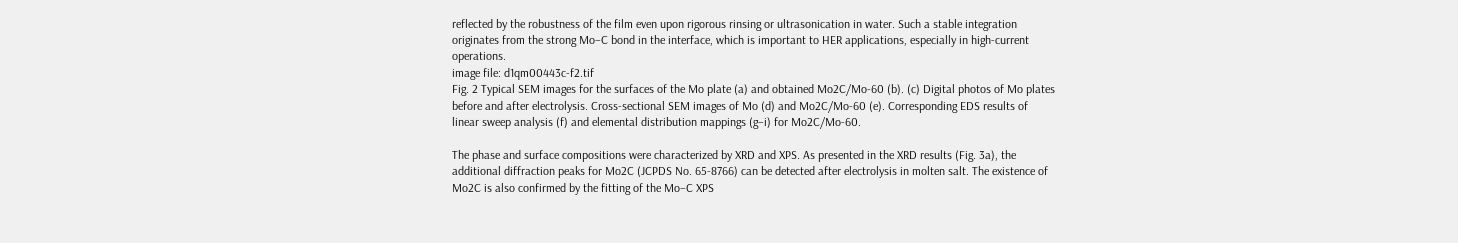reflected by the robustness of the film even upon rigorous rinsing or ultrasonication in water. Such a stable integration originates from the strong Mo–C bond in the interface, which is important to HER applications, especially in high-current operations.
image file: d1qm00443c-f2.tif
Fig. 2 Typical SEM images for the surfaces of the Mo plate (a) and obtained Mo2C/Mo-60 (b). (c) Digital photos of Mo plates before and after electrolysis. Cross-sectional SEM images of Mo (d) and Mo2C/Mo-60 (e). Corresponding EDS results of linear sweep analysis (f) and elemental distribution mappings (g–i) for Mo2C/Mo-60.

The phase and surface compositions were characterized by XRD and XPS. As presented in the XRD results (Fig. 3a), the additional diffraction peaks for Mo2C (JCPDS No. 65-8766) can be detected after electrolysis in molten salt. The existence of Mo2C is also confirmed by the fitting of the Mo–C XPS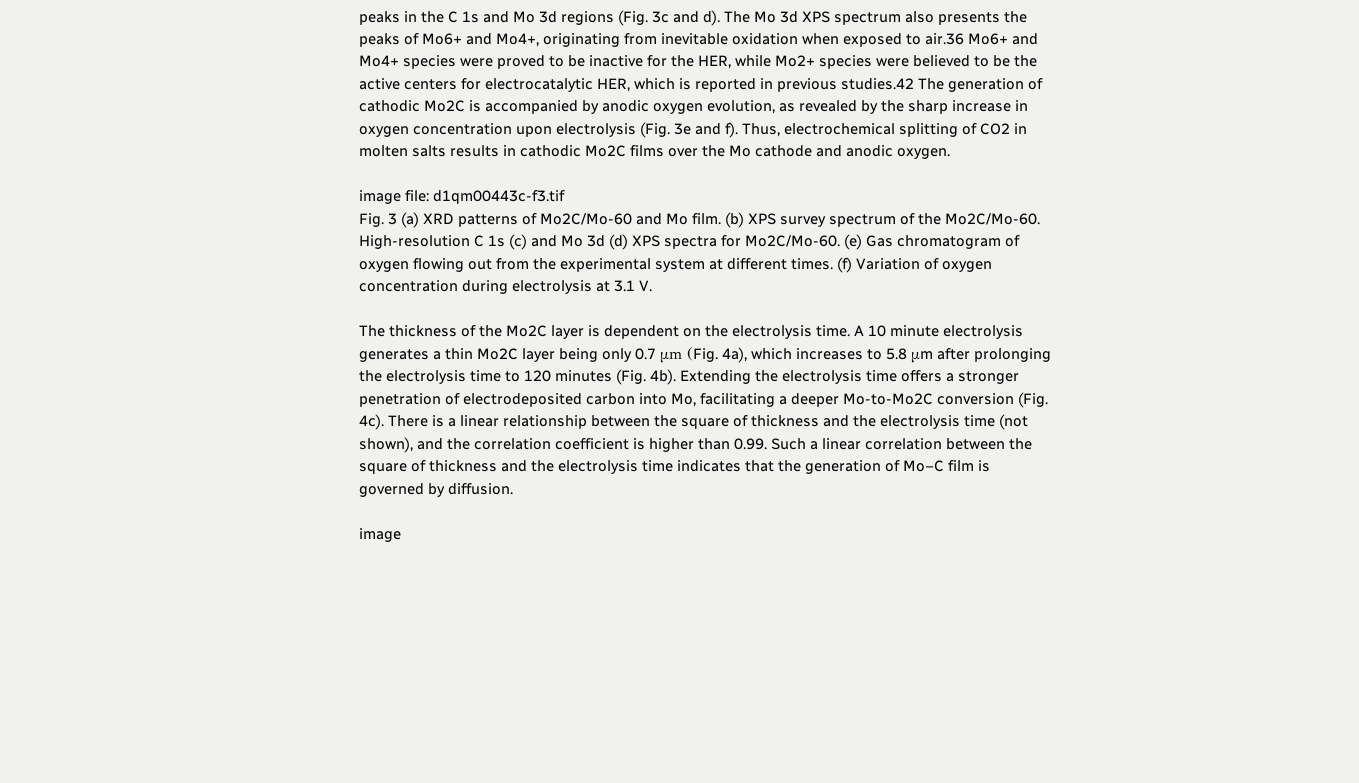peaks in the C 1s and Mo 3d regions (Fig. 3c and d). The Mo 3d XPS spectrum also presents the peaks of Mo6+ and Mo4+, originating from inevitable oxidation when exposed to air.36 Mo6+ and Mo4+ species were proved to be inactive for the HER, while Mo2+ species were believed to be the active centers for electrocatalytic HER, which is reported in previous studies.42 The generation of cathodic Mo2C is accompanied by anodic oxygen evolution, as revealed by the sharp increase in oxygen concentration upon electrolysis (Fig. 3e and f). Thus, electrochemical splitting of CO2 in molten salts results in cathodic Mo2C films over the Mo cathode and anodic oxygen.

image file: d1qm00443c-f3.tif
Fig. 3 (a) XRD patterns of Mo2C/Mo-60 and Mo film. (b) XPS survey spectrum of the Mo2C/Mo-60. High-resolution C 1s (c) and Mo 3d (d) XPS spectra for Mo2C/Mo-60. (e) Gas chromatogram of oxygen flowing out from the experimental system at different times. (f) Variation of oxygen concentration during electrolysis at 3.1 V.

The thickness of the Mo2C layer is dependent on the electrolysis time. A 10 minute electrolysis generates a thin Mo2C layer being only 0.7 μm (Fig. 4a), which increases to 5.8 μm after prolonging the electrolysis time to 120 minutes (Fig. 4b). Extending the electrolysis time offers a stronger penetration of electrodeposited carbon into Mo, facilitating a deeper Mo-to-Mo2C conversion (Fig. 4c). There is a linear relationship between the square of thickness and the electrolysis time (not shown), and the correlation coefficient is higher than 0.99. Such a linear correlation between the square of thickness and the electrolysis time indicates that the generation of Mo–C film is governed by diffusion.

image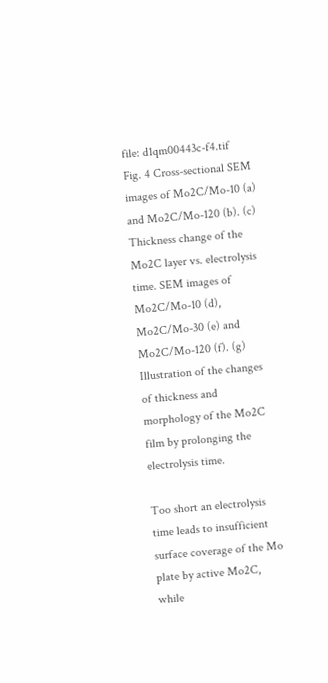file: d1qm00443c-f4.tif
Fig. 4 Cross-sectional SEM images of Mo2C/Mo-10 (a) and Mo2C/Mo-120 (b). (c) Thickness change of the Mo2C layer vs. electrolysis time. SEM images of Mo2C/Mo-10 (d), Mo2C/Mo-30 (e) and Mo2C/Mo-120 (f). (g) Illustration of the changes of thickness and morphology of the Mo2C film by prolonging the electrolysis time.

Too short an electrolysis time leads to insufficient surface coverage of the Mo plate by active Mo2C, while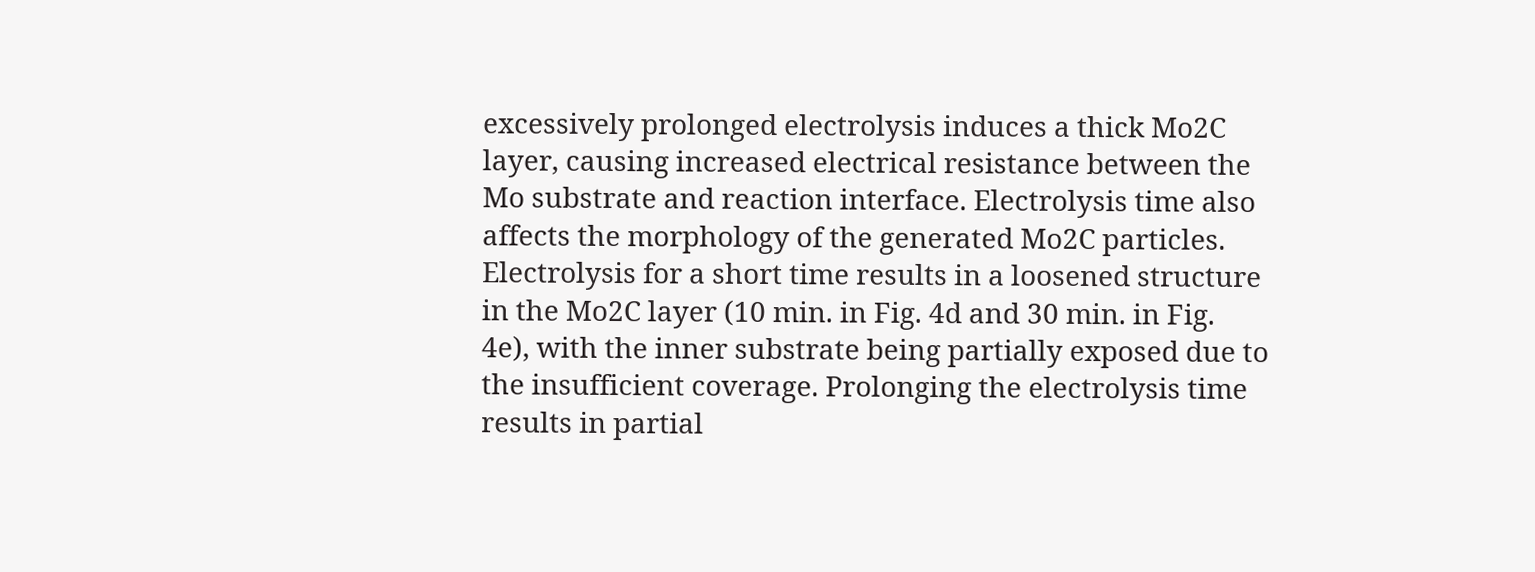excessively prolonged electrolysis induces a thick Mo2C layer, causing increased electrical resistance between the Mo substrate and reaction interface. Electrolysis time also affects the morphology of the generated Mo2C particles. Electrolysis for a short time results in a loosened structure in the Mo2C layer (10 min. in Fig. 4d and 30 min. in Fig. 4e), with the inner substrate being partially exposed due to the insufficient coverage. Prolonging the electrolysis time results in partial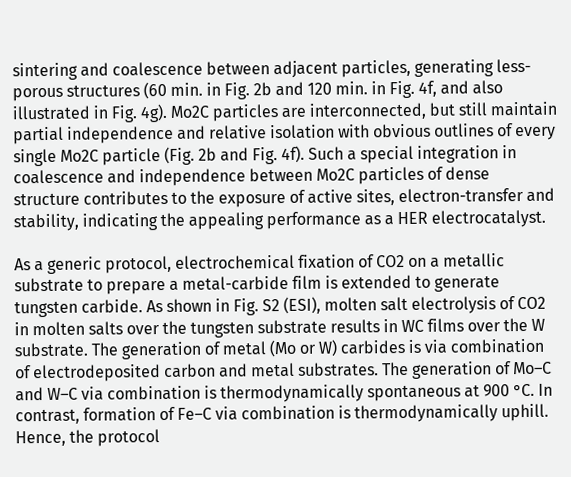sintering and coalescence between adjacent particles, generating less-porous structures (60 min. in Fig. 2b and 120 min. in Fig. 4f, and also illustrated in Fig. 4g). Mo2C particles are interconnected, but still maintain partial independence and relative isolation with obvious outlines of every single Mo2C particle (Fig. 2b and Fig. 4f). Such a special integration in coalescence and independence between Mo2C particles of dense structure contributes to the exposure of active sites, electron-transfer and stability, indicating the appealing performance as a HER electrocatalyst.

As a generic protocol, electrochemical fixation of CO2 on a metallic substrate to prepare a metal-carbide film is extended to generate tungsten carbide. As shown in Fig. S2 (ESI), molten salt electrolysis of CO2 in molten salts over the tungsten substrate results in WC films over the W substrate. The generation of metal (Mo or W) carbides is via combination of electrodeposited carbon and metal substrates. The generation of Mo–C and W–C via combination is thermodynamically spontaneous at 900 °C. In contrast, formation of Fe–C via combination is thermodynamically uphill. Hence, the protocol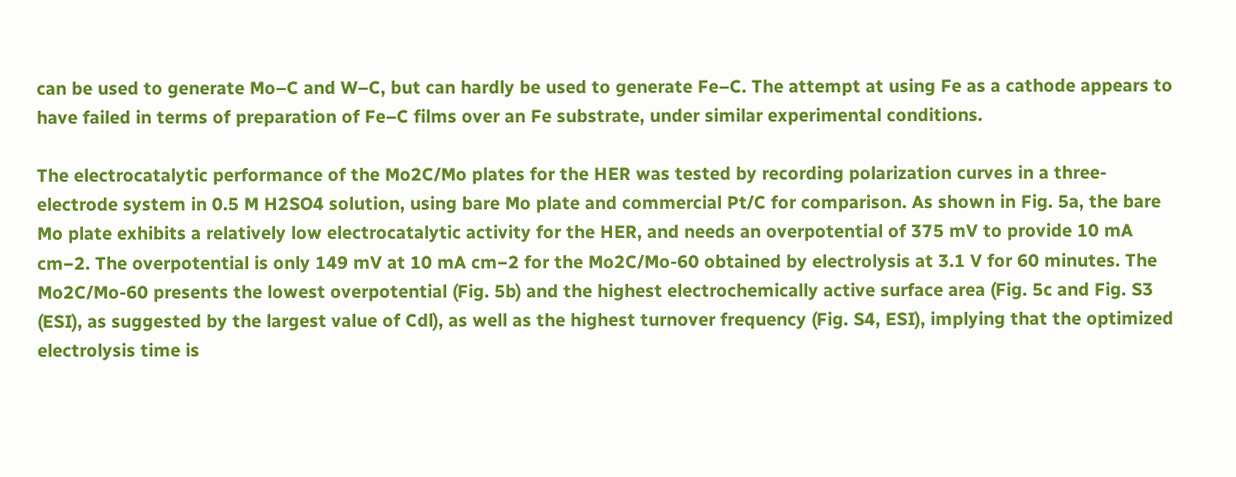can be used to generate Mo–C and W–C, but can hardly be used to generate Fe–C. The attempt at using Fe as a cathode appears to have failed in terms of preparation of Fe–C films over an Fe substrate, under similar experimental conditions.

The electrocatalytic performance of the Mo2C/Mo plates for the HER was tested by recording polarization curves in a three-electrode system in 0.5 M H2SO4 solution, using bare Mo plate and commercial Pt/C for comparison. As shown in Fig. 5a, the bare Mo plate exhibits a relatively low electrocatalytic activity for the HER, and needs an overpotential of 375 mV to provide 10 mA cm−2. The overpotential is only 149 mV at 10 mA cm−2 for the Mo2C/Mo-60 obtained by electrolysis at 3.1 V for 60 minutes. The Mo2C/Mo-60 presents the lowest overpotential (Fig. 5b) and the highest electrochemically active surface area (Fig. 5c and Fig. S3 (ESI), as suggested by the largest value of Cdl), as well as the highest turnover frequency (Fig. S4, ESI), implying that the optimized electrolysis time is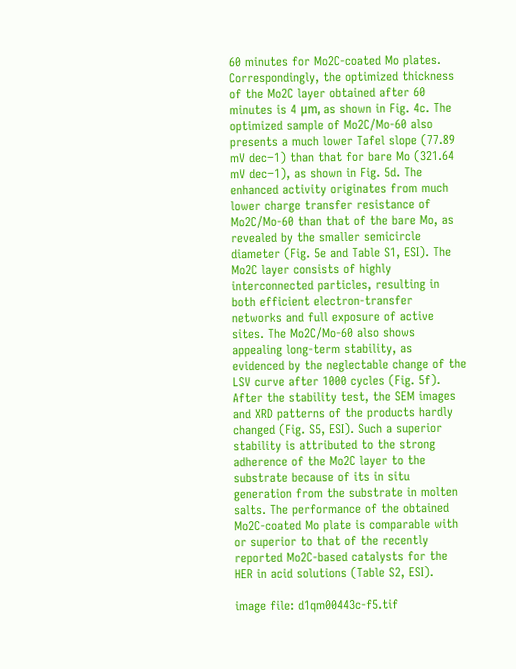60 minutes for Mo2C-coated Mo plates. Correspondingly, the optimized thickness of the Mo2C layer obtained after 60 minutes is 4 μm, as shown in Fig. 4c. The optimized sample of Mo2C/Mo-60 also presents a much lower Tafel slope (77.89 mV dec−1) than that for bare Mo (321.64 mV dec−1), as shown in Fig. 5d. The enhanced activity originates from much lower charge transfer resistance of Mo2C/Mo-60 than that of the bare Mo, as revealed by the smaller semicircle diameter (Fig. 5e and Table S1, ESI). The Mo2C layer consists of highly interconnected particles, resulting in both efficient electron-transfer networks and full exposure of active sites. The Mo2C/Mo-60 also shows appealing long-term stability, as evidenced by the neglectable change of the LSV curve after 1000 cycles (Fig. 5f). After the stability test, the SEM images and XRD patterns of the products hardly changed (Fig. S5, ESI). Such a superior stability is attributed to the strong adherence of the Mo2C layer to the substrate because of its in situ generation from the substrate in molten salts. The performance of the obtained Mo2C-coated Mo plate is comparable with or superior to that of the recently reported Mo2C-based catalysts for the HER in acid solutions (Table S2, ESI).

image file: d1qm00443c-f5.tif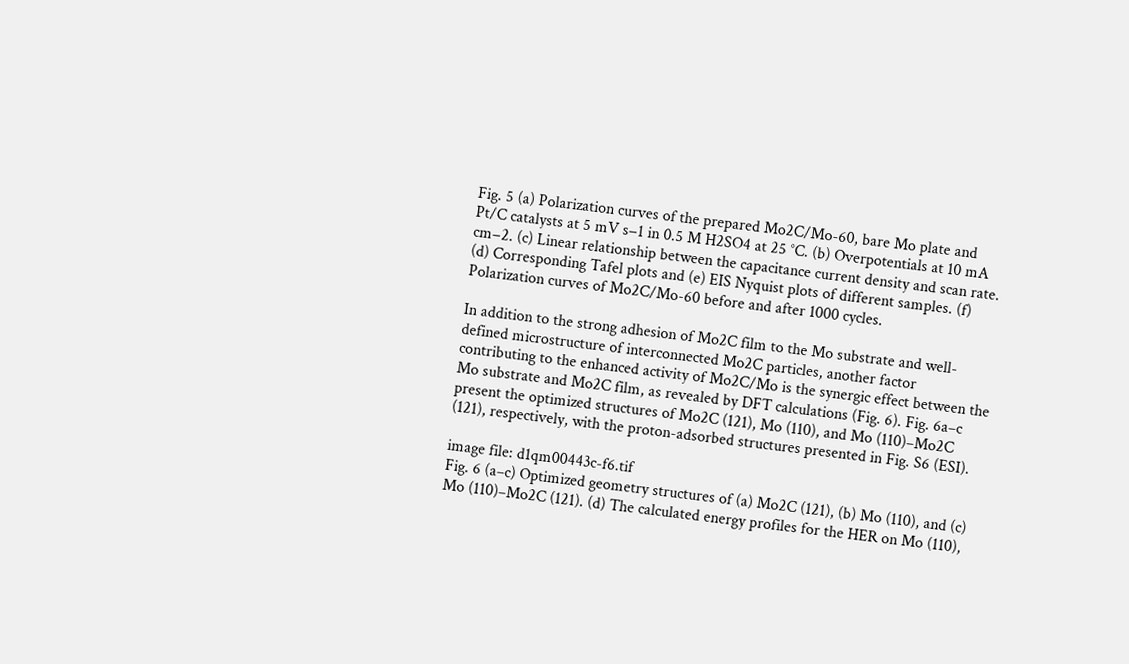Fig. 5 (a) Polarization curves of the prepared Mo2C/Mo-60, bare Mo plate and Pt/C catalysts at 5 mV s−1 in 0.5 M H2SO4 at 25 °C. (b) Overpotentials at 10 mA cm−2. (c) Linear relationship between the capacitance current density and scan rate. (d) Corresponding Tafel plots and (e) EIS Nyquist plots of different samples. (f) Polarization curves of Mo2C/Mo-60 before and after 1000 cycles.

In addition to the strong adhesion of Mo2C film to the Mo substrate and well-defined microstructure of interconnected Mo2C particles, another factor contributing to the enhanced activity of Mo2C/Mo is the synergic effect between the Mo substrate and Mo2C film, as revealed by DFT calculations (Fig. 6). Fig. 6a–c present the optimized structures of Mo2C (121), Mo (110), and Mo (110)–Mo2C (121), respectively, with the proton-adsorbed structures presented in Fig. S6 (ESI).

image file: d1qm00443c-f6.tif
Fig. 6 (a–c) Optimized geometry structures of (a) Mo2C (121), (b) Mo (110), and (c) Mo (110)–Mo2C (121). (d) The calculated energy profiles for the HER on Mo (110),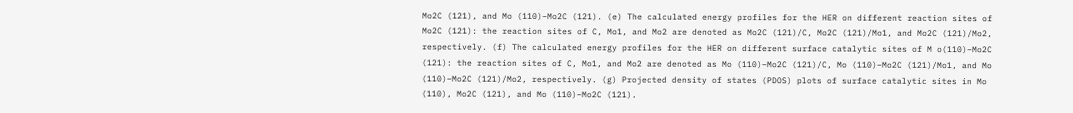Mo2C (121), and Mo (110)–Mo2C (121). (e) The calculated energy profiles for the HER on different reaction sites of Mo2C (121): the reaction sites of C, Mo1, and Mo2 are denoted as Mo2C (121)/C, Mo2C (121)/Mo1, and Mo2C (121)/Mo2, respectively. (f) The calculated energy profiles for the HER on different surface catalytic sites of M o(110)–Mo2C (121): the reaction sites of C, Mo1, and Mo2 are denoted as Mo (110)–Mo2C (121)/C, Mo (110)–Mo2C (121)/Mo1, and Mo (110)–Mo2C (121)/Mo2, respectively. (g) Projected density of states (PDOS) plots of surface catalytic sites in Mo (110), Mo2C (121), and Mo (110)–Mo2C (121).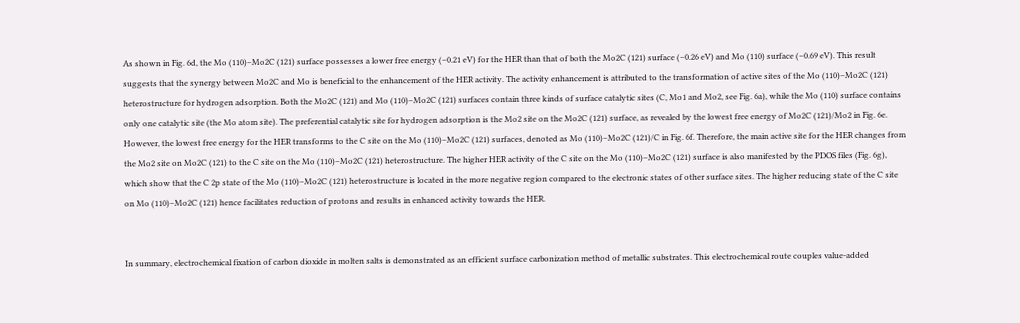As shown in Fig. 6d, the Mo (110)–Mo2C (121) surface possesses a lower free energy (−0.21 eV) for the HER than that of both the Mo2C (121) surface (−0.26 eV) and Mo (110) surface (−0.69 eV). This result suggests that the synergy between Mo2C and Mo is beneficial to the enhancement of the HER activity. The activity enhancement is attributed to the transformation of active sites of the Mo (110)–Mo2C (121) heterostructure for hydrogen adsorption. Both the Mo2C (121) and Mo (110)–Mo2C (121) surfaces contain three kinds of surface catalytic sites (C, Mo1 and Mo2, see Fig. 6a), while the Mo (110) surface contains only one catalytic site (the Mo atom site). The preferential catalytic site for hydrogen adsorption is the Mo2 site on the Mo2C (121) surface, as revealed by the lowest free energy of Mo2C (121)/Mo2 in Fig. 6e. However, the lowest free energy for the HER transforms to the C site on the Mo (110)–Mo2C (121) surfaces, denoted as Mo (110)–Mo2C (121)/C in Fig. 6f. Therefore, the main active site for the HER changes from the Mo2 site on Mo2C (121) to the C site on the Mo (110)–Mo2C (121) heterostructure. The higher HER activity of the C site on the Mo (110)–Mo2C (121) surface is also manifested by the PDOS files (Fig. 6g), which show that the C 2p state of the Mo (110)–Mo2C (121) heterostructure is located in the more negative region compared to the electronic states of other surface sites. The higher reducing state of the C site on Mo (110)–Mo2C (121) hence facilitates reduction of protons and results in enhanced activity towards the HER.


In summary, electrochemical fixation of carbon dioxide in molten salts is demonstrated as an efficient surface carbonization method of metallic substrates. This electrochemical route couples value-added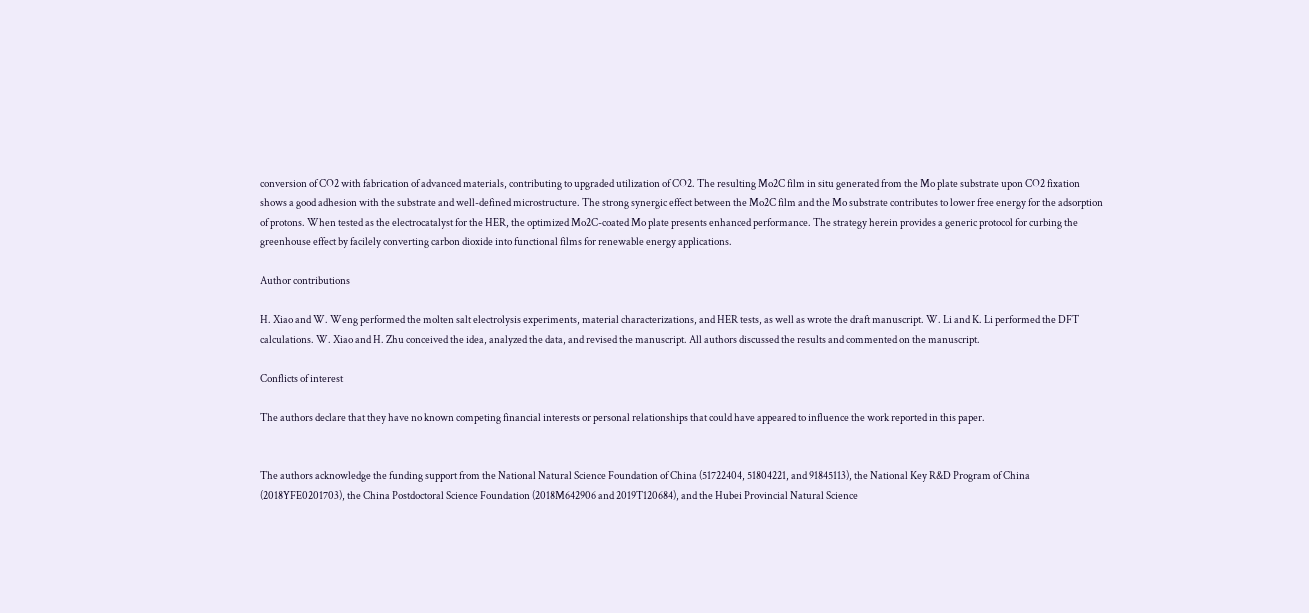conversion of CO2 with fabrication of advanced materials, contributing to upgraded utilization of CO2. The resulting Mo2C film in situ generated from the Mo plate substrate upon CO2 fixation shows a good adhesion with the substrate and well-defined microstructure. The strong synergic effect between the Mo2C film and the Mo substrate contributes to lower free energy for the adsorption of protons. When tested as the electrocatalyst for the HER, the optimized Mo2C-coated Mo plate presents enhanced performance. The strategy herein provides a generic protocol for curbing the greenhouse effect by facilely converting carbon dioxide into functional films for renewable energy applications.

Author contributions

H. Xiao and W. Weng performed the molten salt electrolysis experiments, material characterizations, and HER tests, as well as wrote the draft manuscript. W. Li and K. Li performed the DFT calculations. W. Xiao and H. Zhu conceived the idea, analyzed the data, and revised the manuscript. All authors discussed the results and commented on the manuscript.

Conflicts of interest

The authors declare that they have no known competing financial interests or personal relationships that could have appeared to influence the work reported in this paper.


The authors acknowledge the funding support from the National Natural Science Foundation of China (51722404, 51804221, and 91845113), the National Key R&D Program of China (2018YFE0201703), the China Postdoctoral Science Foundation (2018M642906 and 2019T120684), and the Hubei Provincial Natural Science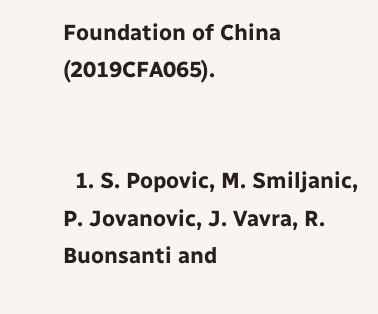Foundation of China (2019CFA065).


  1. S. Popovic, M. Smiljanic, P. Jovanovic, J. Vavra, R. Buonsanti and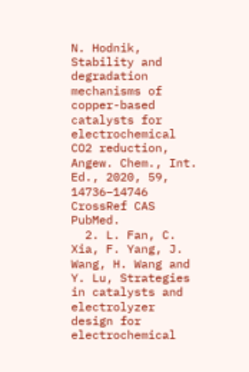N. Hodnik, Stability and degradation mechanisms of copper-based catalysts for electrochemical CO2 reduction, Angew. Chem., Int. Ed., 2020, 59, 14736–14746 CrossRef CAS PubMed.
  2. L. Fan, C. Xia, F. Yang, J. Wang, H. Wang and Y. Lu, Strategies in catalysts and electrolyzer design for electrochemical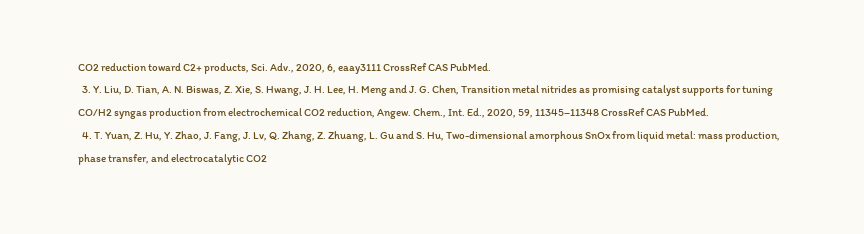CO2 reduction toward C2+ products, Sci. Adv., 2020, 6, eaay3111 CrossRef CAS PubMed.
  3. Y. Liu, D. Tian, A. N. Biswas, Z. Xie, S. Hwang, J. H. Lee, H. Meng and J. G. Chen, Transition metal nitrides as promising catalyst supports for tuning CO/H2 syngas production from electrochemical CO2 reduction, Angew. Chem., Int. Ed., 2020, 59, 11345–11348 CrossRef CAS PubMed.
  4. T. Yuan, Z. Hu, Y. Zhao, J. Fang, J. Lv, Q. Zhang, Z. Zhuang, L. Gu and S. Hu, Two-dimensional amorphous SnOx from liquid metal: mass production, phase transfer, and electrocatalytic CO2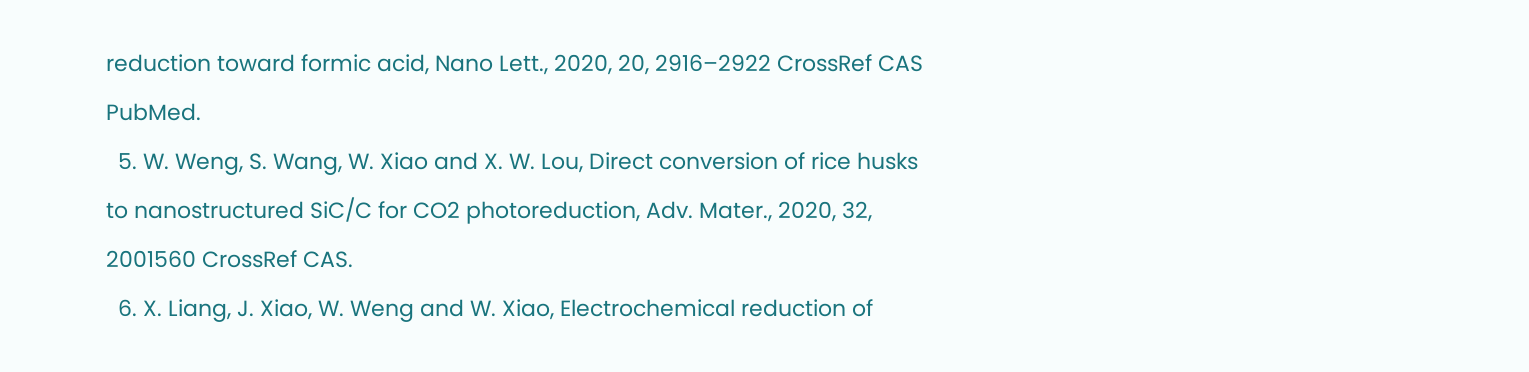reduction toward formic acid, Nano Lett., 2020, 20, 2916–2922 CrossRef CAS PubMed.
  5. W. Weng, S. Wang, W. Xiao and X. W. Lou, Direct conversion of rice husks to nanostructured SiC/C for CO2 photoreduction, Adv. Mater., 2020, 32, 2001560 CrossRef CAS.
  6. X. Liang, J. Xiao, W. Weng and W. Xiao, Electrochemical reduction of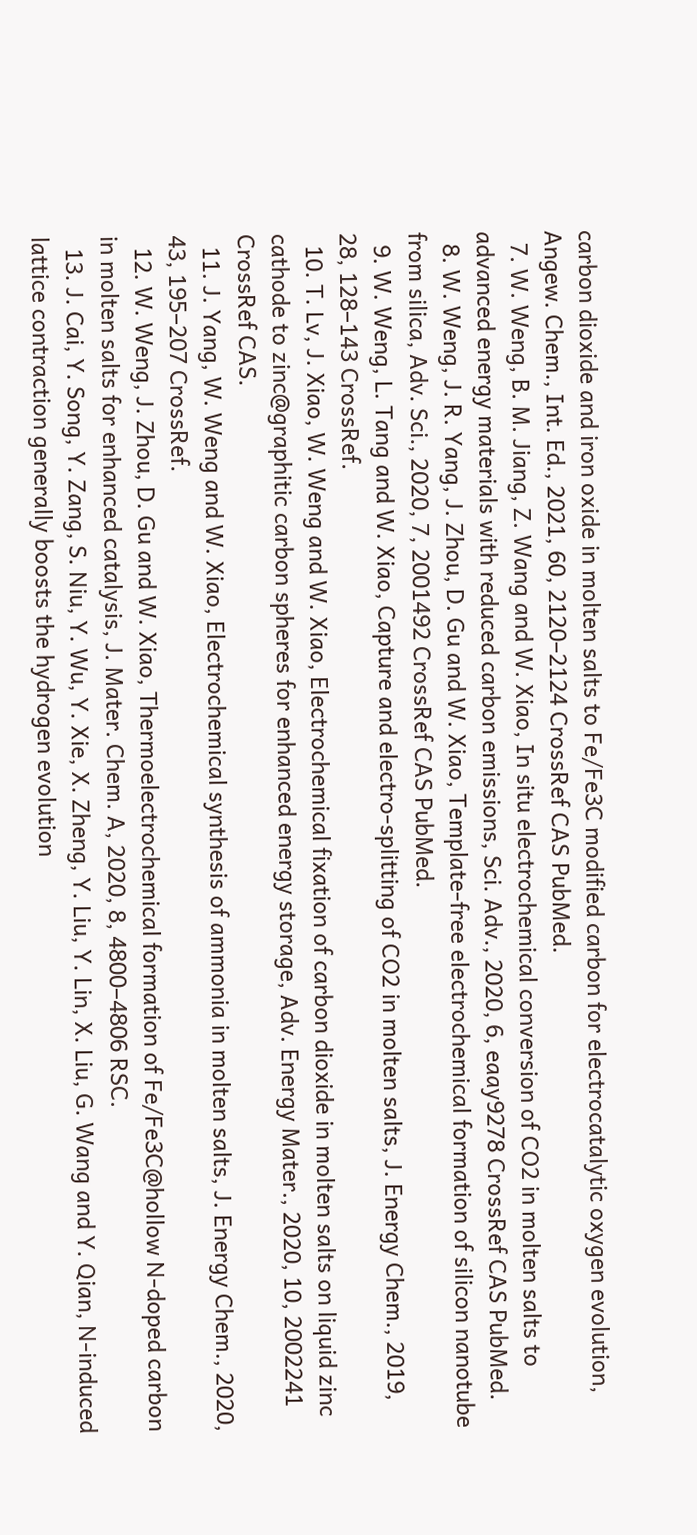carbon dioxide and iron oxide in molten salts to Fe/Fe3C modified carbon for electrocatalytic oxygen evolution, Angew. Chem., Int. Ed., 2021, 60, 2120–2124 CrossRef CAS PubMed.
  7. W. Weng, B. M. Jiang, Z. Wang and W. Xiao, In situ electrochemical conversion of CO2 in molten salts to advanced energy materials with reduced carbon emissions, Sci. Adv., 2020, 6, eaay9278 CrossRef CAS PubMed.
  8. W. Weng, J. R. Yang, J. Zhou, D. Gu and W. Xiao, Template-free electrochemical formation of silicon nanotube from silica, Adv. Sci., 2020, 7, 2001492 CrossRef CAS PubMed.
  9. W. Weng, L. Tang and W. Xiao, Capture and electro-splitting of CO2 in molten salts, J. Energy Chem., 2019, 28, 128–143 CrossRef.
  10. T. Lv, J. Xiao, W. Weng and W. Xiao, Electrochemical fixation of carbon dioxide in molten salts on liquid zinc cathode to zinc@graphitic carbon spheres for enhanced energy storage, Adv. Energy Mater., 2020, 10, 2002241 CrossRef CAS.
  11. J. Yang, W. Weng and W. Xiao, Electrochemical synthesis of ammonia in molten salts, J. Energy Chem., 2020, 43, 195–207 CrossRef.
  12. W. Weng, J. Zhou, D. Gu and W. Xiao, Thermoelectrochemical formation of Fe/Fe3C@hollow N-doped carbon in molten salts for enhanced catalysis, J. Mater. Chem. A, 2020, 8, 4800–4806 RSC.
  13. J. Cai, Y. Song, Y. Zang, S. Niu, Y. Wu, Y. Xie, X. Zheng, Y. Liu, Y. Lin, X. Liu, G. Wang and Y. Qian, N-induced lattice contraction generally boosts the hydrogen evolution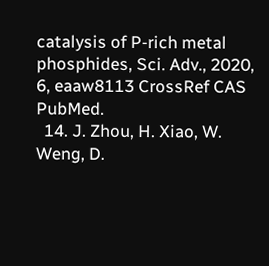catalysis of P-rich metal phosphides, Sci. Adv., 2020, 6, eaaw8113 CrossRef CAS PubMed.
  14. J. Zhou, H. Xiao, W. Weng, D.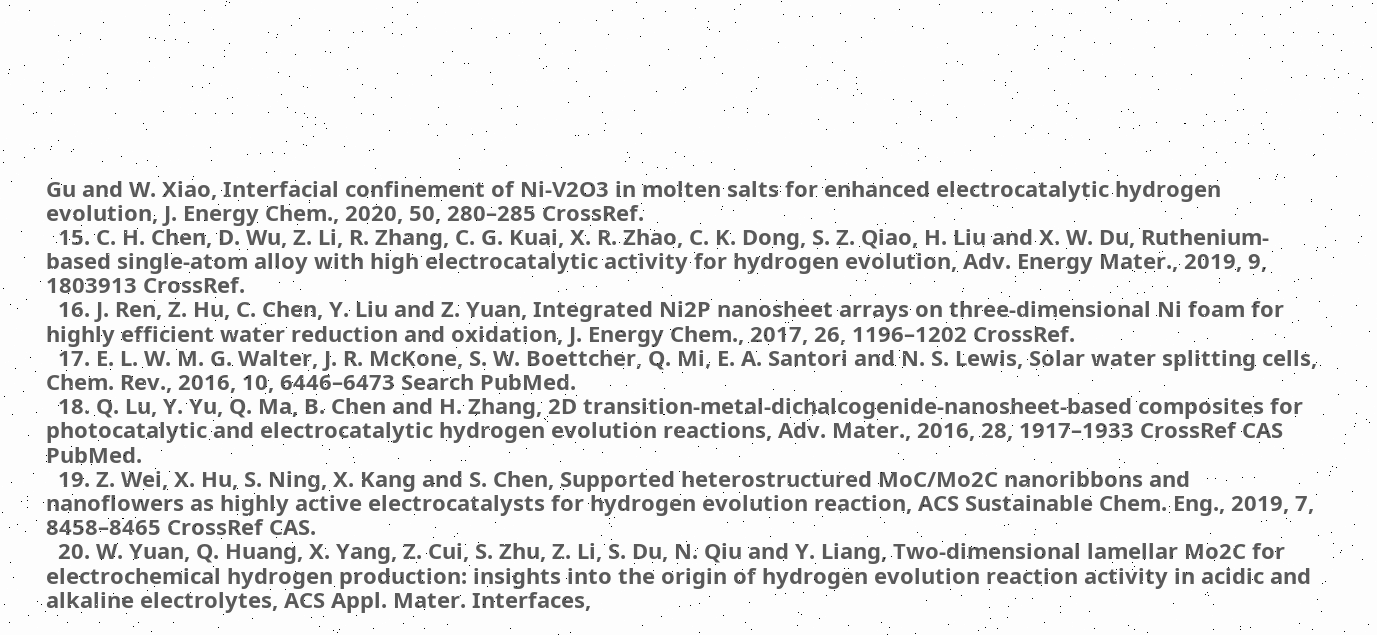Gu and W. Xiao, Interfacial confinement of Ni-V2O3 in molten salts for enhanced electrocatalytic hydrogen evolution, J. Energy Chem., 2020, 50, 280–285 CrossRef.
  15. C. H. Chen, D. Wu, Z. Li, R. Zhang, C. G. Kuai, X. R. Zhao, C. K. Dong, S. Z. Qiao, H. Liu and X. W. Du, Ruthenium-based single-atom alloy with high electrocatalytic activity for hydrogen evolution, Adv. Energy Mater., 2019, 9, 1803913 CrossRef.
  16. J. Ren, Z. Hu, C. Chen, Y. Liu and Z. Yuan, Integrated Ni2P nanosheet arrays on three-dimensional Ni foam for highly efficient water reduction and oxidation, J. Energy Chem., 2017, 26, 1196–1202 CrossRef.
  17. E. L. W. M. G. Walter, J. R. McKone, S. W. Boettcher, Q. Mi, E. A. Santori and N. S. Lewis, Solar water splitting cells, Chem. Rev., 2016, 10, 6446–6473 Search PubMed.
  18. Q. Lu, Y. Yu, Q. Ma, B. Chen and H. Zhang, 2D transition-metal-dichalcogenide-nanosheet-based composites for photocatalytic and electrocatalytic hydrogen evolution reactions, Adv. Mater., 2016, 28, 1917–1933 CrossRef CAS PubMed.
  19. Z. Wei, X. Hu, S. Ning, X. Kang and S. Chen, Supported heterostructured MoC/Mo2C nanoribbons and nanoflowers as highly active electrocatalysts for hydrogen evolution reaction, ACS Sustainable Chem. Eng., 2019, 7, 8458–8465 CrossRef CAS.
  20. W. Yuan, Q. Huang, X. Yang, Z. Cui, S. Zhu, Z. Li, S. Du, N. Qiu and Y. Liang, Two-dimensional lamellar Mo2C for electrochemical hydrogen production: insights into the origin of hydrogen evolution reaction activity in acidic and alkaline electrolytes, ACS Appl. Mater. Interfaces,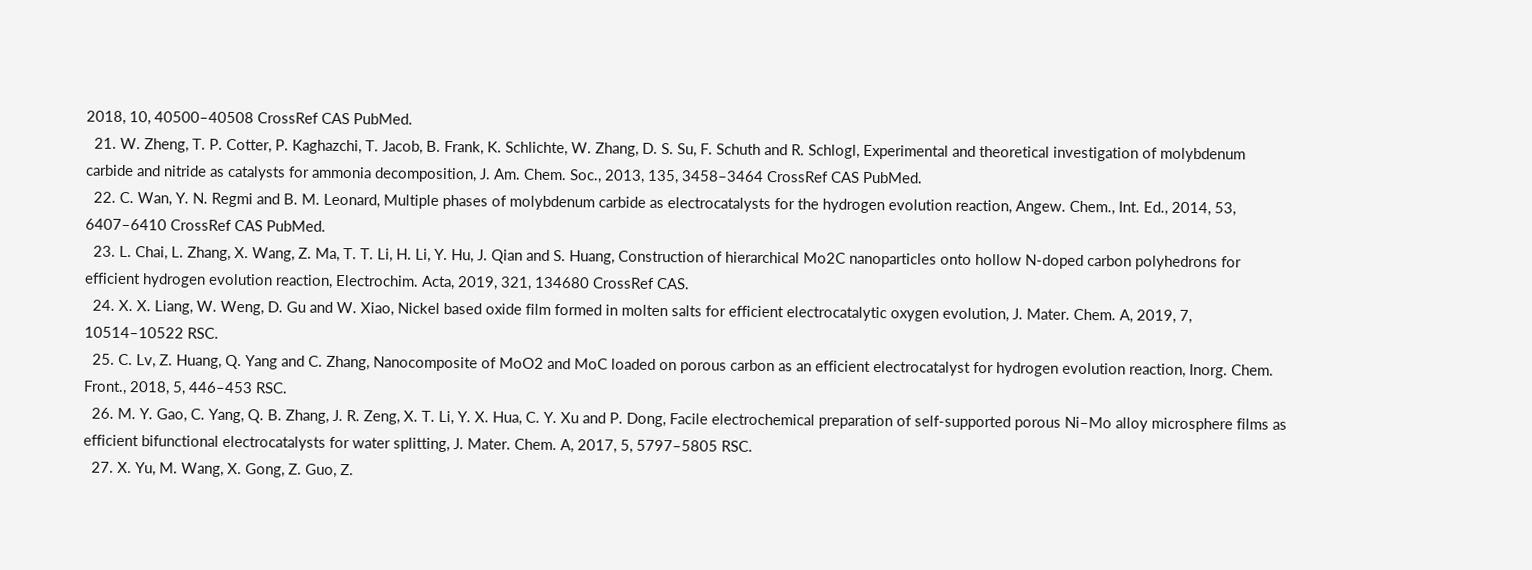2018, 10, 40500–40508 CrossRef CAS PubMed.
  21. W. Zheng, T. P. Cotter, P. Kaghazchi, T. Jacob, B. Frank, K. Schlichte, W. Zhang, D. S. Su, F. Schuth and R. Schlogl, Experimental and theoretical investigation of molybdenum carbide and nitride as catalysts for ammonia decomposition, J. Am. Chem. Soc., 2013, 135, 3458–3464 CrossRef CAS PubMed.
  22. C. Wan, Y. N. Regmi and B. M. Leonard, Multiple phases of molybdenum carbide as electrocatalysts for the hydrogen evolution reaction, Angew. Chem., Int. Ed., 2014, 53, 6407–6410 CrossRef CAS PubMed.
  23. L. Chai, L. Zhang, X. Wang, Z. Ma, T. T. Li, H. Li, Y. Hu, J. Qian and S. Huang, Construction of hierarchical Mo2C nanoparticles onto hollow N-doped carbon polyhedrons for efficient hydrogen evolution reaction, Electrochim. Acta, 2019, 321, 134680 CrossRef CAS.
  24. X. X. Liang, W. Weng, D. Gu and W. Xiao, Nickel based oxide film formed in molten salts for efficient electrocatalytic oxygen evolution, J. Mater. Chem. A, 2019, 7, 10514–10522 RSC.
  25. C. Lv, Z. Huang, Q. Yang and C. Zhang, Nanocomposite of MoO2 and MoC loaded on porous carbon as an efficient electrocatalyst for hydrogen evolution reaction, Inorg. Chem. Front., 2018, 5, 446–453 RSC.
  26. M. Y. Gao, C. Yang, Q. B. Zhang, J. R. Zeng, X. T. Li, Y. X. Hua, C. Y. Xu and P. Dong, Facile electrochemical preparation of self-supported porous Ni–Mo alloy microsphere films as efficient bifunctional electrocatalysts for water splitting, J. Mater. Chem. A, 2017, 5, 5797–5805 RSC.
  27. X. Yu, M. Wang, X. Gong, Z. Guo, Z.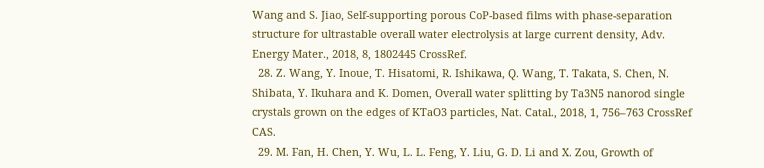Wang and S. Jiao, Self-supporting porous CoP-based films with phase-separation structure for ultrastable overall water electrolysis at large current density, Adv. Energy Mater., 2018, 8, 1802445 CrossRef.
  28. Z. Wang, Y. Inoue, T. Hisatomi, R. Ishikawa, Q. Wang, T. Takata, S. Chen, N. Shibata, Y. Ikuhara and K. Domen, Overall water splitting by Ta3N5 nanorod single crystals grown on the edges of KTaO3 particles, Nat. Catal., 2018, 1, 756–763 CrossRef CAS.
  29. M. Fan, H. Chen, Y. Wu, L. L. Feng, Y. Liu, G. D. Li and X. Zou, Growth of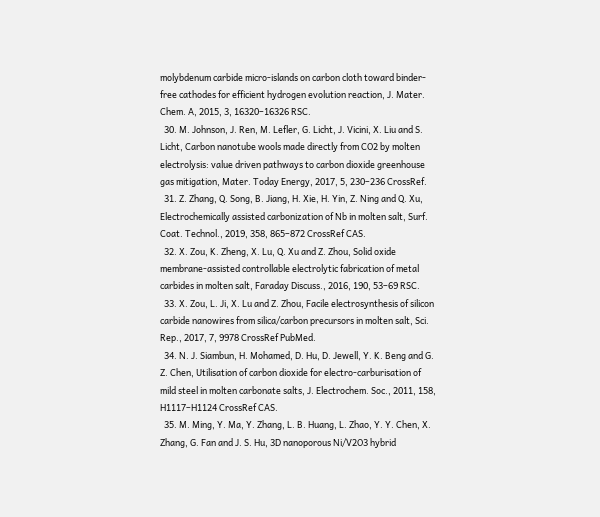molybdenum carbide micro-islands on carbon cloth toward binder-free cathodes for efficient hydrogen evolution reaction, J. Mater. Chem. A, 2015, 3, 16320–16326 RSC.
  30. M. Johnson, J. Ren, M. Lefler, G. Licht, J. Vicini, X. Liu and S. Licht, Carbon nanotube wools made directly from CO2 by molten electrolysis: value driven pathways to carbon dioxide greenhouse gas mitigation, Mater. Today Energy, 2017, 5, 230–236 CrossRef.
  31. Z. Zhang, Q. Song, B. Jiang, H. Xie, H. Yin, Z. Ning and Q. Xu, Electrochemically assisted carbonization of Nb in molten salt, Surf. Coat. Technol., 2019, 358, 865–872 CrossRef CAS.
  32. X. Zou, K. Zheng, X. Lu, Q. Xu and Z. Zhou, Solid oxide membrane-assisted controllable electrolytic fabrication of metal carbides in molten salt, Faraday Discuss., 2016, 190, 53–69 RSC.
  33. X. Zou, L. Ji, X. Lu and Z. Zhou, Facile electrosynthesis of silicon carbide nanowires from silica/carbon precursors in molten salt, Sci. Rep., 2017, 7, 9978 CrossRef PubMed.
  34. N. J. Siambun, H. Mohamed, D. Hu, D. Jewell, Y. K. Beng and G. Z. Chen, Utilisation of carbon dioxide for electro-carburisation of mild steel in molten carbonate salts, J. Electrochem. Soc., 2011, 158, H1117–H1124 CrossRef CAS.
  35. M. Ming, Y. Ma, Y. Zhang, L. B. Huang, L. Zhao, Y. Y. Chen, X. Zhang, G. Fan and J. S. Hu, 3D nanoporous Ni/V2O3 hybrid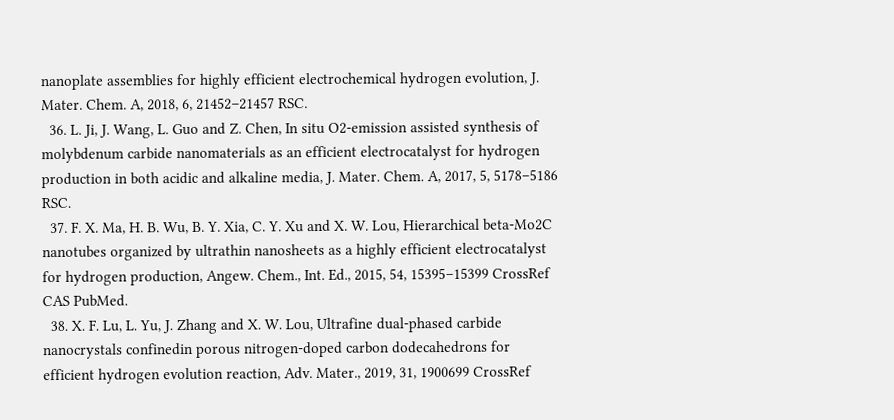nanoplate assemblies for highly efficient electrochemical hydrogen evolution, J. Mater. Chem. A, 2018, 6, 21452–21457 RSC.
  36. L. Ji, J. Wang, L. Guo and Z. Chen, In situ O2-emission assisted synthesis of molybdenum carbide nanomaterials as an efficient electrocatalyst for hydrogen production in both acidic and alkaline media, J. Mater. Chem. A, 2017, 5, 5178–5186 RSC.
  37. F. X. Ma, H. B. Wu, B. Y. Xia, C. Y. Xu and X. W. Lou, Hierarchical beta-Mo2C nanotubes organized by ultrathin nanosheets as a highly efficient electrocatalyst for hydrogen production, Angew. Chem., Int. Ed., 2015, 54, 15395–15399 CrossRef CAS PubMed.
  38. X. F. Lu, L. Yu, J. Zhang and X. W. Lou, Ultrafine dual-phased carbide nanocrystals confinedin porous nitrogen-doped carbon dodecahedrons for efficient hydrogen evolution reaction, Adv. Mater., 2019, 31, 1900699 CrossRef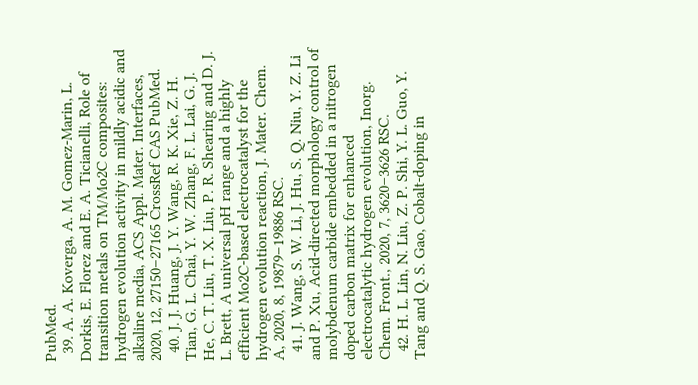PubMed.
  39. A. A. Koverga, A. M. Gomez-Marin, L. Dorkis, E. Florez and E. A. Ticianelli, Role of transition metals on TM/Mo2C composites: hydrogen evolution activity in mildly acidic and alkaline media, ACS Appl. Mater. Interfaces, 2020, 12, 27150–27165 CrossRef CAS PubMed.
  40. J. J. Huang, J. Y. Wang, R. K. Xie, Z. H. Tian, G. L. Chai, Y. W. Zhang, F. L. Lai, G. J. He, C. T. Liu, T. X. Liu, P. R. Shearing and D. J. L. Brett, A universal pH range and a highly efficient Mo2C-based electrocatalyst for the hydrogen evolution reaction, J. Mater. Chem. A, 2020, 8, 19879–19886 RSC.
  41. J. Wang, S. W. Li, J. Hu, S. Q. Niu, Y. Z. Li and P. Xu, Acid-directed morphology control of molybdenum carbide embedded in a nitrogen doped carbon matrix for enhanced electrocatalytic hydrogen evolution, Inorg. Chem. Front., 2020, 7, 3620–3626 RSC.
  42. H. L. Lin, N. Liu, Z. P. Shi, Y. L. Guo, Y. Tang and Q. S. Gao, Cobalt-doping in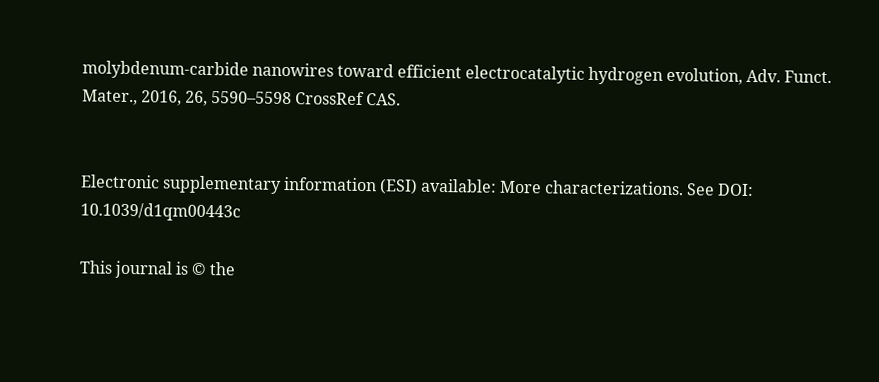molybdenum-carbide nanowires toward efficient electrocatalytic hydrogen evolution, Adv. Funct. Mater., 2016, 26, 5590–5598 CrossRef CAS.


Electronic supplementary information (ESI) available: More characterizations. See DOI: 10.1039/d1qm00443c

This journal is © the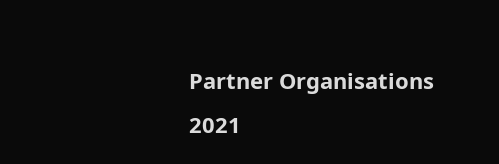Partner Organisations 2021